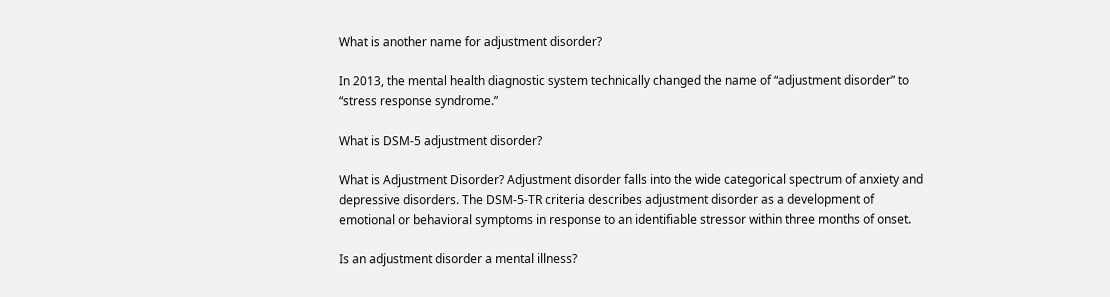What is another name for adjustment disorder?

In 2013, the mental health diagnostic system technically changed the name of “adjustment disorder” to “stress response syndrome.”

What is DSM-5 adjustment disorder?

What is Adjustment Disorder? Adjustment disorder falls into the wide categorical spectrum of anxiety and depressive disorders. The DSM-5-TR criteria describes adjustment disorder as a development of emotional or behavioral symptoms in response to an identifiable stressor within three months of onset.

Is an adjustment disorder a mental illness?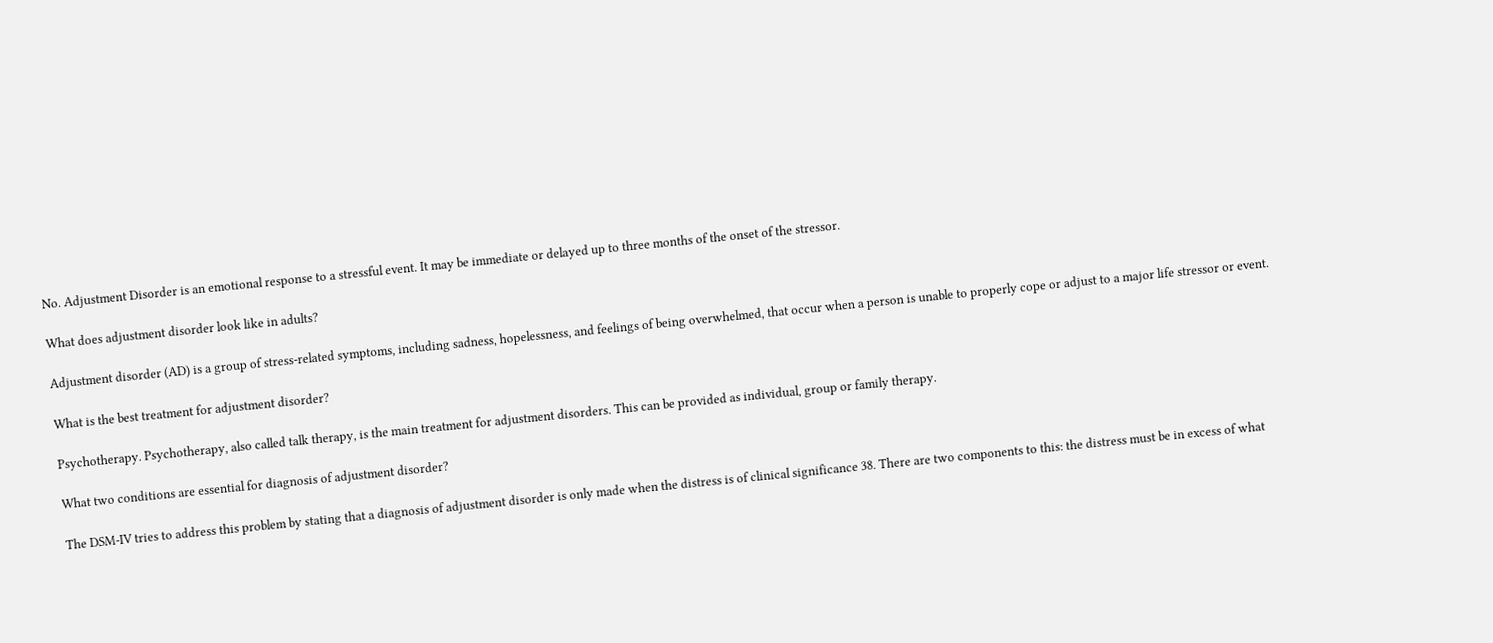No. Adjustment Disorder is an emotional response to a stressful event. It may be immediate or delayed up to three months of the onset of the stressor.

What does adjustment disorder look like in adults?

Adjustment disorder (AD) is a group of stress-related symptoms, including sadness, hopelessness, and feelings of being overwhelmed, that occur when a person is unable to properly cope or adjust to a major life stressor or event.

What is the best treatment for adjustment disorder?

Psychotherapy. Psychotherapy, also called talk therapy, is the main treatment for adjustment disorders. This can be provided as individual, group or family therapy.

What two conditions are essential for diagnosis of adjustment disorder?

The DSM-IV tries to address this problem by stating that a diagnosis of adjustment disorder is only made when the distress is of clinical significance 38. There are two components to this: the distress must be in excess of what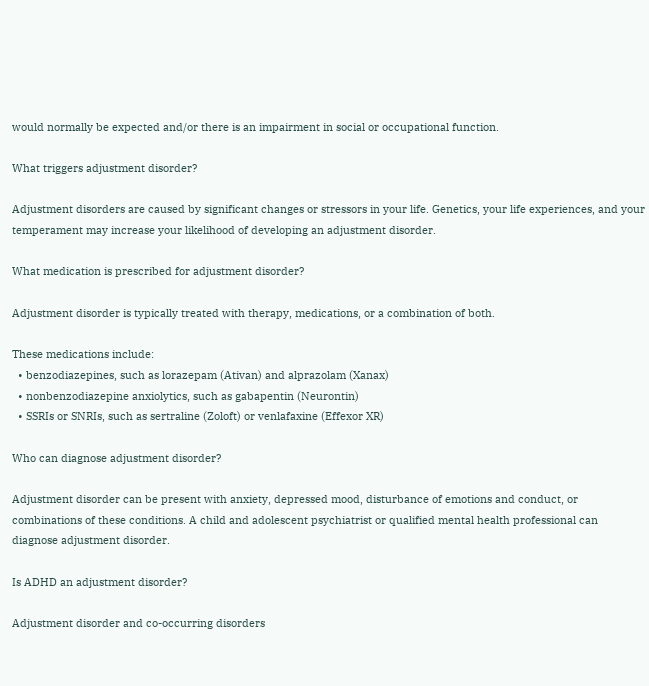would normally be expected and/or there is an impairment in social or occupational function.

What triggers adjustment disorder?

Adjustment disorders are caused by significant changes or stressors in your life. Genetics, your life experiences, and your temperament may increase your likelihood of developing an adjustment disorder.

What medication is prescribed for adjustment disorder?

Adjustment disorder is typically treated with therapy, medications, or a combination of both.

These medications include:
  • benzodiazepines, such as lorazepam (Ativan) and alprazolam (Xanax)
  • nonbenzodiazepine anxiolytics, such as gabapentin (Neurontin)
  • SSRIs or SNRIs, such as sertraline (Zoloft) or venlafaxine (Effexor XR)

Who can diagnose adjustment disorder?

Adjustment disorder can be present with anxiety, depressed mood, disturbance of emotions and conduct, or combinations of these conditions. A child and adolescent psychiatrist or qualified mental health professional can diagnose adjustment disorder.

Is ADHD an adjustment disorder?

Adjustment disorder and co-occurring disorders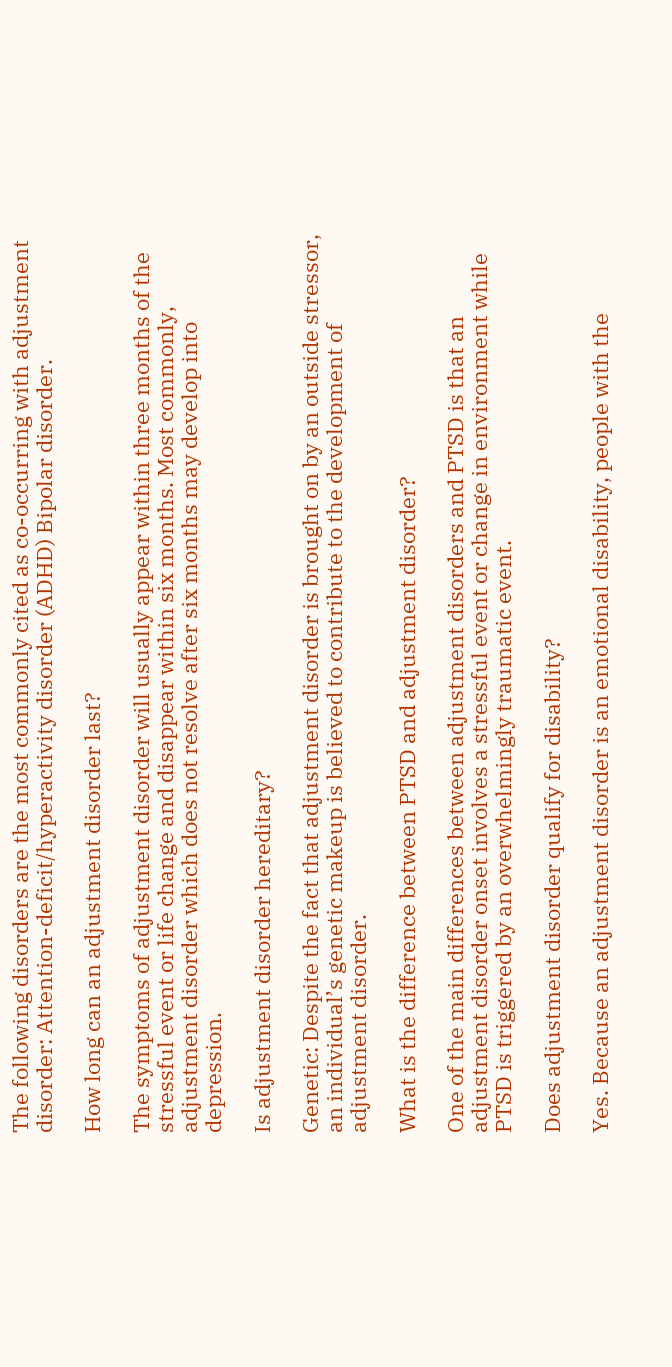The following disorders are the most commonly cited as co-occurring with adjustment disorder: Attention-deficit/hyperactivity disorder (ADHD) Bipolar disorder.

How long can an adjustment disorder last?

The symptoms of adjustment disorder will usually appear within three months of the stressful event or life change and disappear within six months. Most commonly, adjustment disorder which does not resolve after six months may develop into depression.

Is adjustment disorder hereditary?

Genetic: Despite the fact that adjustment disorder is brought on by an outside stressor, an individual’s genetic makeup is believed to contribute to the development of adjustment disorder.

What is the difference between PTSD and adjustment disorder?

One of the main differences between adjustment disorders and PTSD is that an adjustment disorder onset involves a stressful event or change in environment while PTSD is triggered by an overwhelmingly traumatic event.

Does adjustment disorder qualify for disability?

Yes. Because an adjustment disorder is an emotional disability, people with the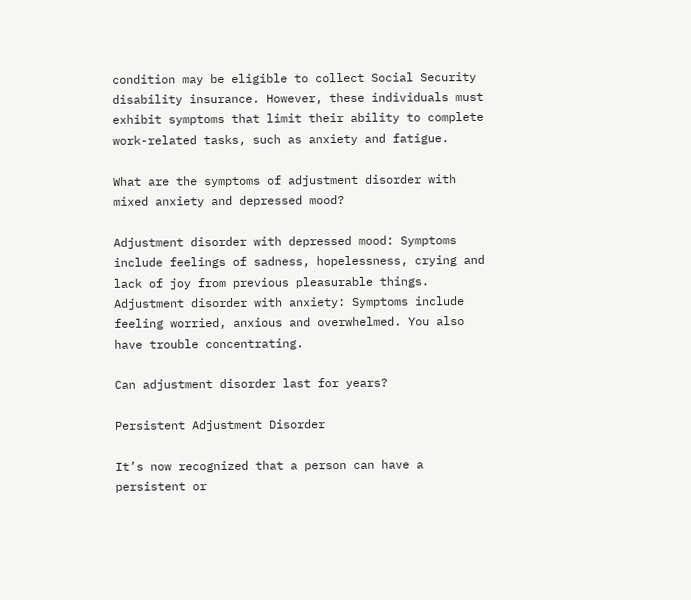condition may be eligible to collect Social Security disability insurance. However, these individuals must exhibit symptoms that limit their ability to complete work-related tasks, such as anxiety and fatigue.

What are the symptoms of adjustment disorder with mixed anxiety and depressed mood?

Adjustment disorder with depressed mood: Symptoms include feelings of sadness, hopelessness, crying and lack of joy from previous pleasurable things. Adjustment disorder with anxiety: Symptoms include feeling worried, anxious and overwhelmed. You also have trouble concentrating.

Can adjustment disorder last for years?

Persistent Adjustment Disorder

It’s now recognized that a person can have a persistent or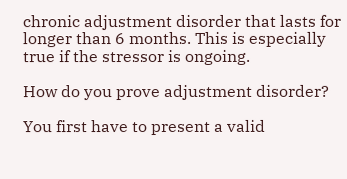chronic adjustment disorder that lasts for longer than 6 months. This is especially true if the stressor is ongoing.

How do you prove adjustment disorder?

You first have to present a valid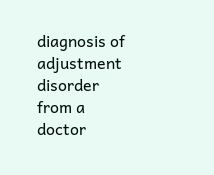diagnosis of adjustment disorder from a doctor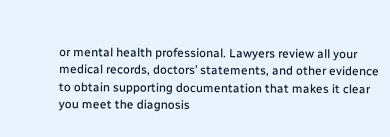or mental health professional. Lawyers review all your medical records, doctors’ statements, and other evidence to obtain supporting documentation that makes it clear you meet the diagnosis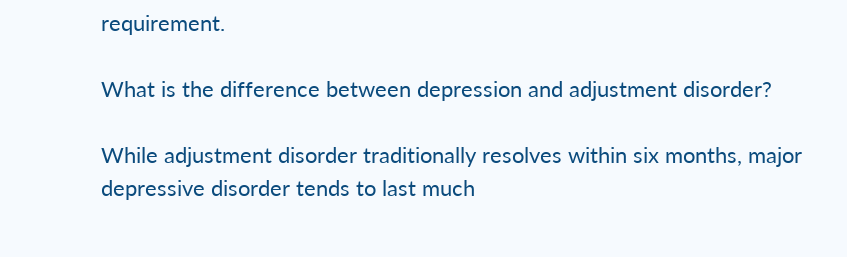requirement.

What is the difference between depression and adjustment disorder?

While adjustment disorder traditionally resolves within six months, major depressive disorder tends to last much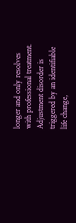longer and only resolves with professional treatment. Adjustment disorder is triggered by an identifiable life change,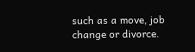such as a move, job change or divorce.